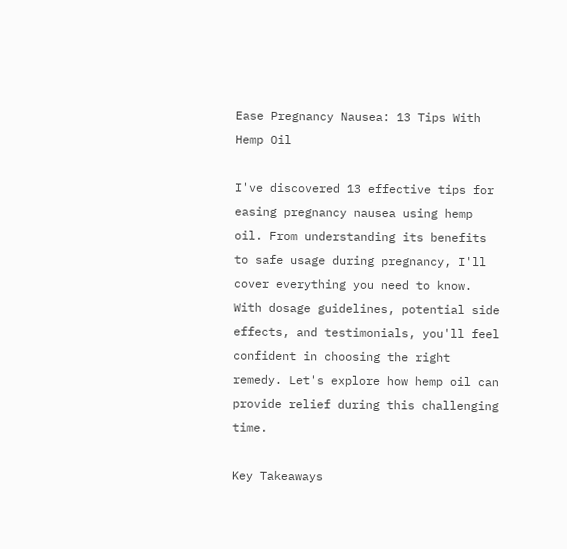Ease Pregnancy Nausea: 13 Tips With Hemp Oil

I've discovered 13 effective tips for easing pregnancy nausea using hemp oil. From understanding its benefits to safe usage during pregnancy, I'll cover everything you need to know. With dosage guidelines, potential side effects, and testimonials, you'll feel confident in choosing the right remedy. Let's explore how hemp oil can provide relief during this challenging time.

Key Takeaways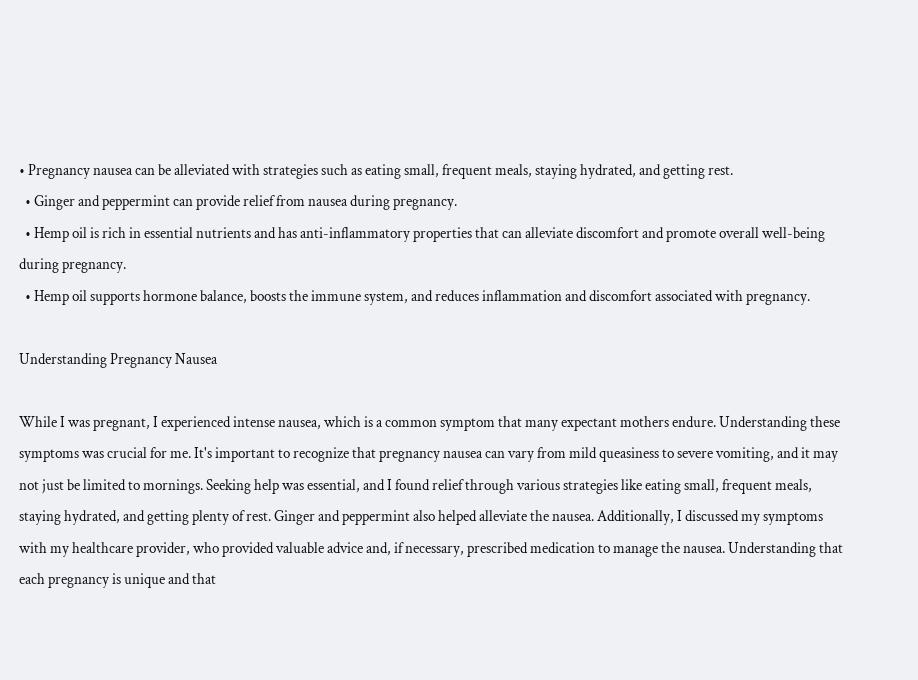• Pregnancy nausea can be alleviated with strategies such as eating small, frequent meals, staying hydrated, and getting rest.
  • Ginger and peppermint can provide relief from nausea during pregnancy.
  • Hemp oil is rich in essential nutrients and has anti-inflammatory properties that can alleviate discomfort and promote overall well-being during pregnancy.
  • Hemp oil supports hormone balance, boosts the immune system, and reduces inflammation and discomfort associated with pregnancy.

Understanding Pregnancy Nausea

While I was pregnant, I experienced intense nausea, which is a common symptom that many expectant mothers endure. Understanding these symptoms was crucial for me. It's important to recognize that pregnancy nausea can vary from mild queasiness to severe vomiting, and it may not just be limited to mornings. Seeking help was essential, and I found relief through various strategies like eating small, frequent meals, staying hydrated, and getting plenty of rest. Ginger and peppermint also helped alleviate the nausea. Additionally, I discussed my symptoms with my healthcare provider, who provided valuable advice and, if necessary, prescribed medication to manage the nausea. Understanding that each pregnancy is unique and that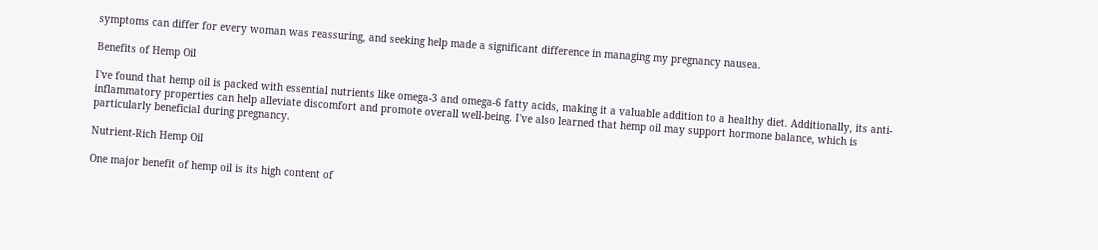symptoms can differ for every woman was reassuring, and seeking help made a significant difference in managing my pregnancy nausea.

Benefits of Hemp Oil

I've found that hemp oil is packed with essential nutrients like omega-3 and omega-6 fatty acids, making it a valuable addition to a healthy diet. Additionally, its anti-inflammatory properties can help alleviate discomfort and promote overall well-being. I've also learned that hemp oil may support hormone balance, which is particularly beneficial during pregnancy.

Nutrient-Rich Hemp Oil

One major benefit of hemp oil is its high content of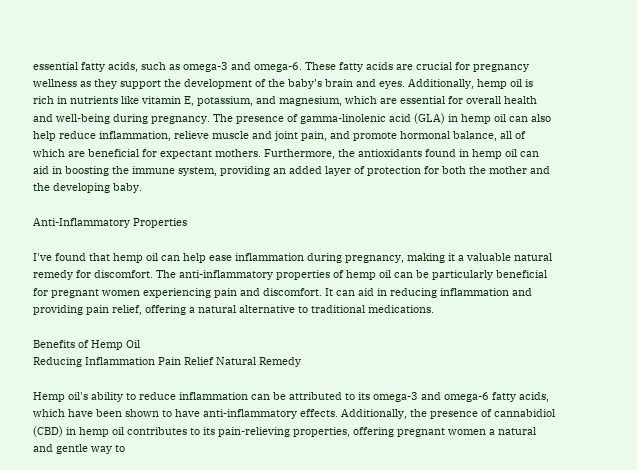essential fatty acids, such as omega-3 and omega-6. These fatty acids are crucial for pregnancy wellness as they support the development of the baby's brain and eyes. Additionally, hemp oil is rich in nutrients like vitamin E, potassium, and magnesium, which are essential for overall health and well-being during pregnancy. The presence of gamma-linolenic acid (GLA) in hemp oil can also help reduce inflammation, relieve muscle and joint pain, and promote hormonal balance, all of which are beneficial for expectant mothers. Furthermore, the antioxidants found in hemp oil can aid in boosting the immune system, providing an added layer of protection for both the mother and the developing baby.

Anti-Inflammatory Properties

I've found that hemp oil can help ease inflammation during pregnancy, making it a valuable natural remedy for discomfort. The anti-inflammatory properties of hemp oil can be particularly beneficial for pregnant women experiencing pain and discomfort. It can aid in reducing inflammation and providing pain relief, offering a natural alternative to traditional medications.

Benefits of Hemp Oil
Reducing Inflammation Pain Relief Natural Remedy

Hemp oil's ability to reduce inflammation can be attributed to its omega-3 and omega-6 fatty acids, which have been shown to have anti-inflammatory effects. Additionally, the presence of cannabidiol (CBD) in hemp oil contributes to its pain-relieving properties, offering pregnant women a natural and gentle way to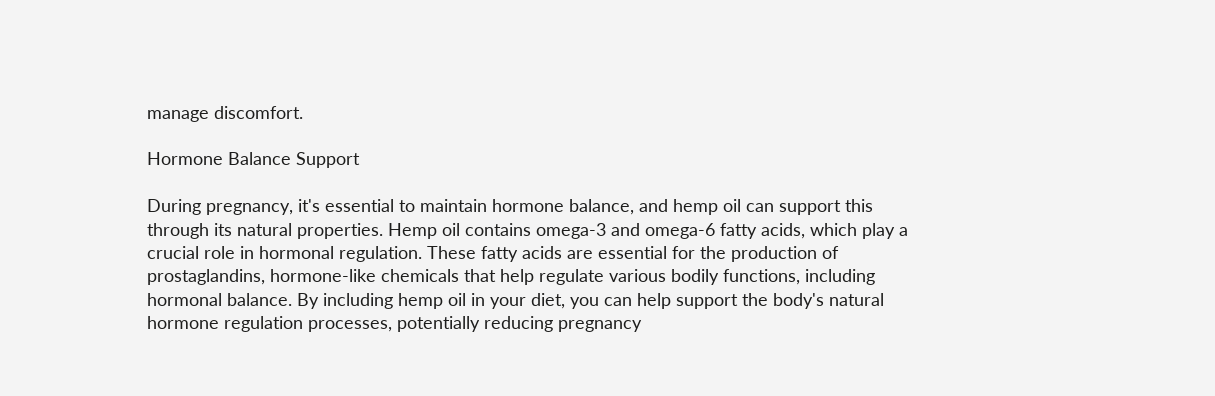manage discomfort.

Hormone Balance Support

During pregnancy, it's essential to maintain hormone balance, and hemp oil can support this through its natural properties. Hemp oil contains omega-3 and omega-6 fatty acids, which play a crucial role in hormonal regulation. These fatty acids are essential for the production of prostaglandins, hormone-like chemicals that help regulate various bodily functions, including hormonal balance. By including hemp oil in your diet, you can help support the body's natural hormone regulation processes, potentially reducing pregnancy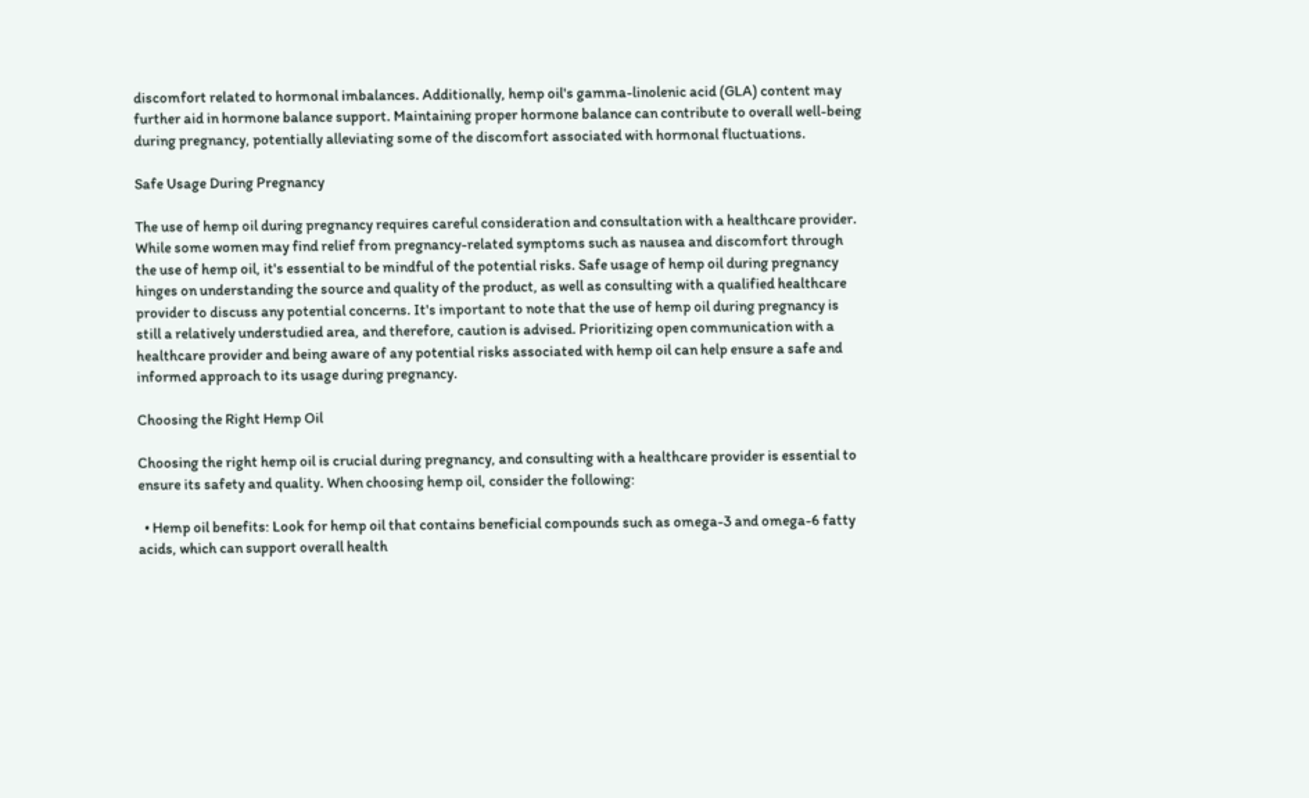discomfort related to hormonal imbalances. Additionally, hemp oil's gamma-linolenic acid (GLA) content may further aid in hormone balance support. Maintaining proper hormone balance can contribute to overall well-being during pregnancy, potentially alleviating some of the discomfort associated with hormonal fluctuations.

Safe Usage During Pregnancy

The use of hemp oil during pregnancy requires careful consideration and consultation with a healthcare provider. While some women may find relief from pregnancy-related symptoms such as nausea and discomfort through the use of hemp oil, it's essential to be mindful of the potential risks. Safe usage of hemp oil during pregnancy hinges on understanding the source and quality of the product, as well as consulting with a qualified healthcare provider to discuss any potential concerns. It's important to note that the use of hemp oil during pregnancy is still a relatively understudied area, and therefore, caution is advised. Prioritizing open communication with a healthcare provider and being aware of any potential risks associated with hemp oil can help ensure a safe and informed approach to its usage during pregnancy.

Choosing the Right Hemp Oil

Choosing the right hemp oil is crucial during pregnancy, and consulting with a healthcare provider is essential to ensure its safety and quality. When choosing hemp oil, consider the following:

  • Hemp oil benefits: Look for hemp oil that contains beneficial compounds such as omega-3 and omega-6 fatty acids, which can support overall health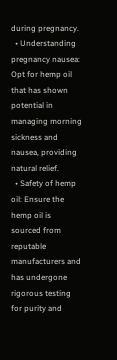during pregnancy.
  • Understanding pregnancy nausea: Opt for hemp oil that has shown potential in managing morning sickness and nausea, providing natural relief.
  • Safety of hemp oil: Ensure the hemp oil is sourced from reputable manufacturers and has undergone rigorous testing for purity and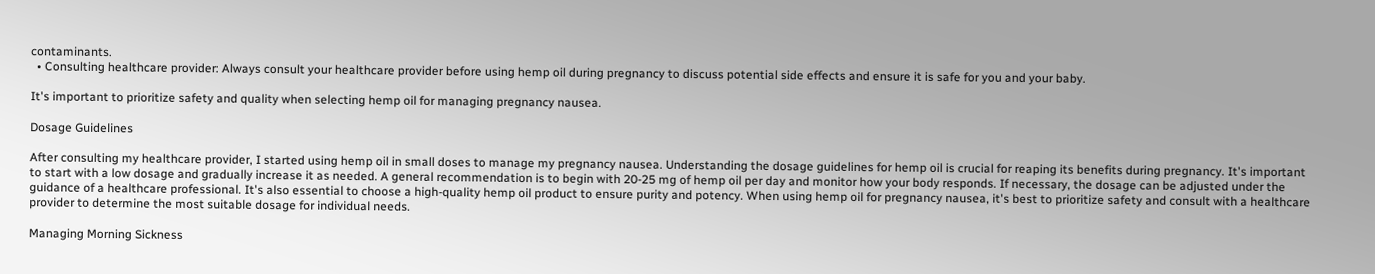contaminants.
  • Consulting healthcare provider: Always consult your healthcare provider before using hemp oil during pregnancy to discuss potential side effects and ensure it is safe for you and your baby.

It's important to prioritize safety and quality when selecting hemp oil for managing pregnancy nausea.

Dosage Guidelines

After consulting my healthcare provider, I started using hemp oil in small doses to manage my pregnancy nausea. Understanding the dosage guidelines for hemp oil is crucial for reaping its benefits during pregnancy. It's important to start with a low dosage and gradually increase it as needed. A general recommendation is to begin with 20-25 mg of hemp oil per day and monitor how your body responds. If necessary, the dosage can be adjusted under the guidance of a healthcare professional. It's also essential to choose a high-quality hemp oil product to ensure purity and potency. When using hemp oil for pregnancy nausea, it's best to prioritize safety and consult with a healthcare provider to determine the most suitable dosage for individual needs.

Managing Morning Sickness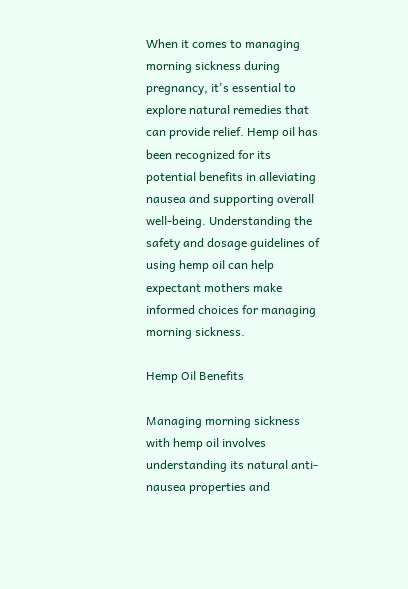When it comes to managing morning sickness during pregnancy, it's essential to explore natural remedies that can provide relief. Hemp oil has been recognized for its potential benefits in alleviating nausea and supporting overall well-being. Understanding the safety and dosage guidelines of using hemp oil can help expectant mothers make informed choices for managing morning sickness.

Hemp Oil Benefits

Managing morning sickness with hemp oil involves understanding its natural anti-nausea properties and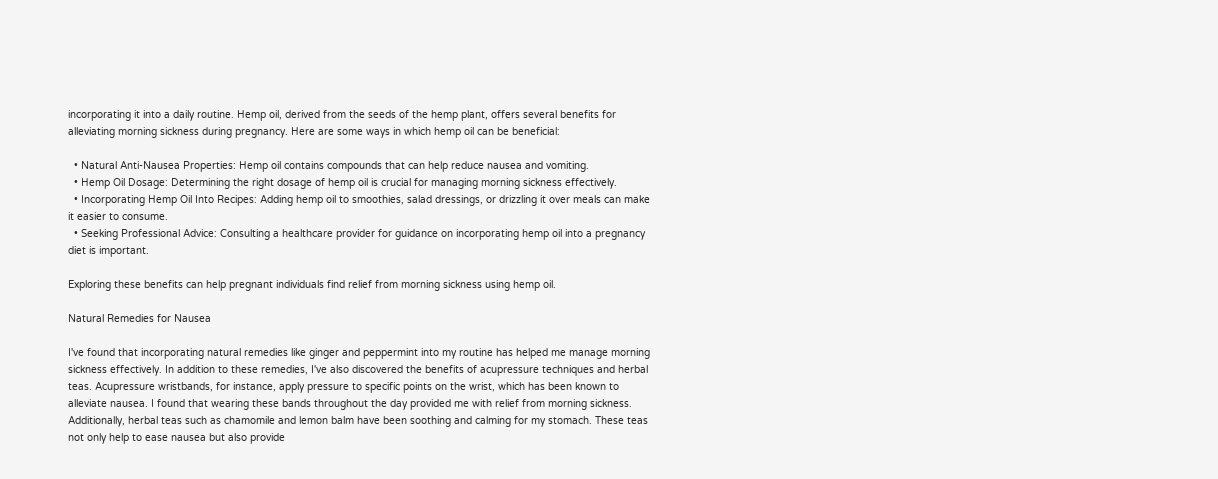incorporating it into a daily routine. Hemp oil, derived from the seeds of the hemp plant, offers several benefits for alleviating morning sickness during pregnancy. Here are some ways in which hemp oil can be beneficial:

  • Natural Anti-Nausea Properties: Hemp oil contains compounds that can help reduce nausea and vomiting.
  • Hemp Oil Dosage: Determining the right dosage of hemp oil is crucial for managing morning sickness effectively.
  • Incorporating Hemp Oil Into Recipes: Adding hemp oil to smoothies, salad dressings, or drizzling it over meals can make it easier to consume.
  • Seeking Professional Advice: Consulting a healthcare provider for guidance on incorporating hemp oil into a pregnancy diet is important.

Exploring these benefits can help pregnant individuals find relief from morning sickness using hemp oil.

Natural Remedies for Nausea

I've found that incorporating natural remedies like ginger and peppermint into my routine has helped me manage morning sickness effectively. In addition to these remedies, I've also discovered the benefits of acupressure techniques and herbal teas. Acupressure wristbands, for instance, apply pressure to specific points on the wrist, which has been known to alleviate nausea. I found that wearing these bands throughout the day provided me with relief from morning sickness. Additionally, herbal teas such as chamomile and lemon balm have been soothing and calming for my stomach. These teas not only help to ease nausea but also provide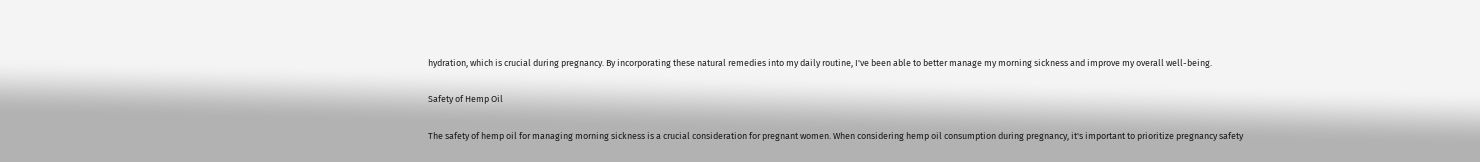hydration, which is crucial during pregnancy. By incorporating these natural remedies into my daily routine, I've been able to better manage my morning sickness and improve my overall well-being.

Safety of Hemp Oil

The safety of hemp oil for managing morning sickness is a crucial consideration for pregnant women. When considering hemp oil consumption during pregnancy, it's important to prioritize pregnancy safety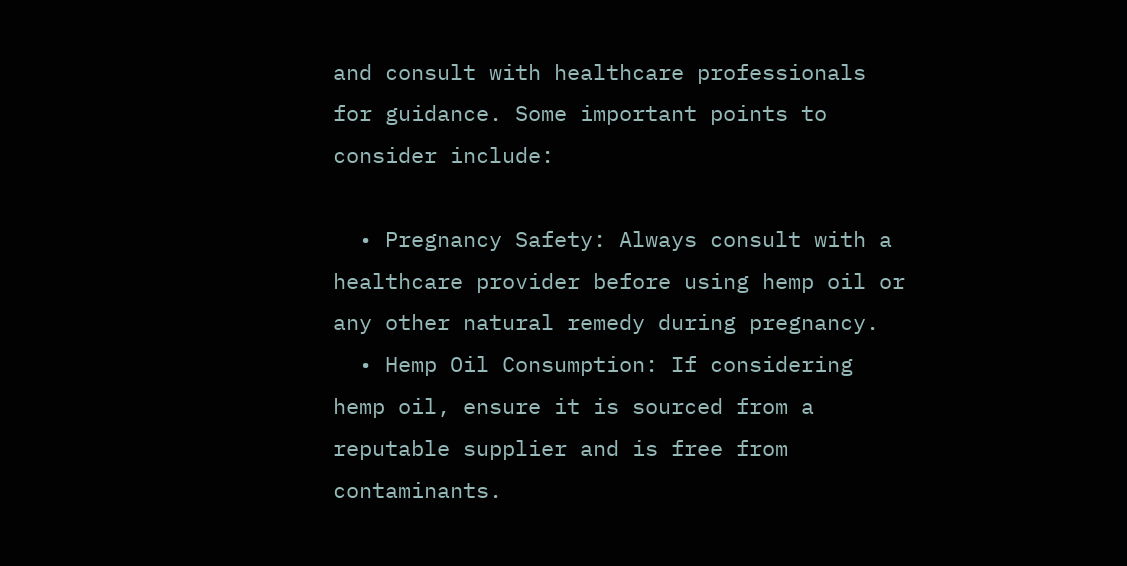and consult with healthcare professionals for guidance. Some important points to consider include:

  • Pregnancy Safety: Always consult with a healthcare provider before using hemp oil or any other natural remedy during pregnancy.
  • Hemp Oil Consumption: If considering hemp oil, ensure it is sourced from a reputable supplier and is free from contaminants.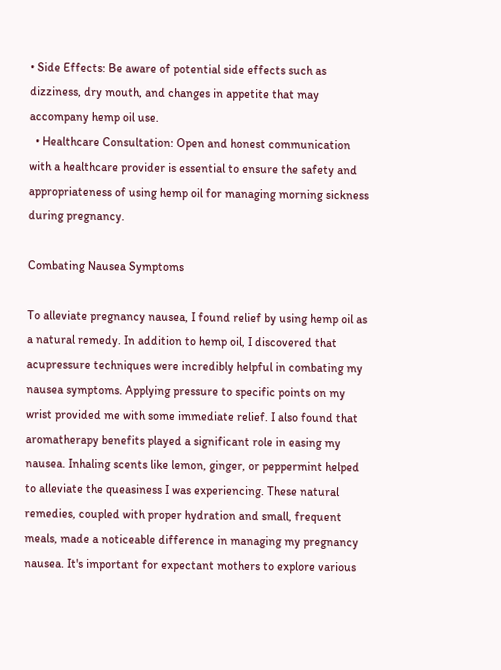• Side Effects: Be aware of potential side effects such as dizziness, dry mouth, and changes in appetite that may accompany hemp oil use.
  • Healthcare Consultation: Open and honest communication with a healthcare provider is essential to ensure the safety and appropriateness of using hemp oil for managing morning sickness during pregnancy.

Combating Nausea Symptoms

To alleviate pregnancy nausea, I found relief by using hemp oil as a natural remedy. In addition to hemp oil, I discovered that acupressure techniques were incredibly helpful in combating my nausea symptoms. Applying pressure to specific points on my wrist provided me with some immediate relief. I also found that aromatherapy benefits played a significant role in easing my nausea. Inhaling scents like lemon, ginger, or peppermint helped to alleviate the queasiness I was experiencing. These natural remedies, coupled with proper hydration and small, frequent meals, made a noticeable difference in managing my pregnancy nausea. It's important for expectant mothers to explore various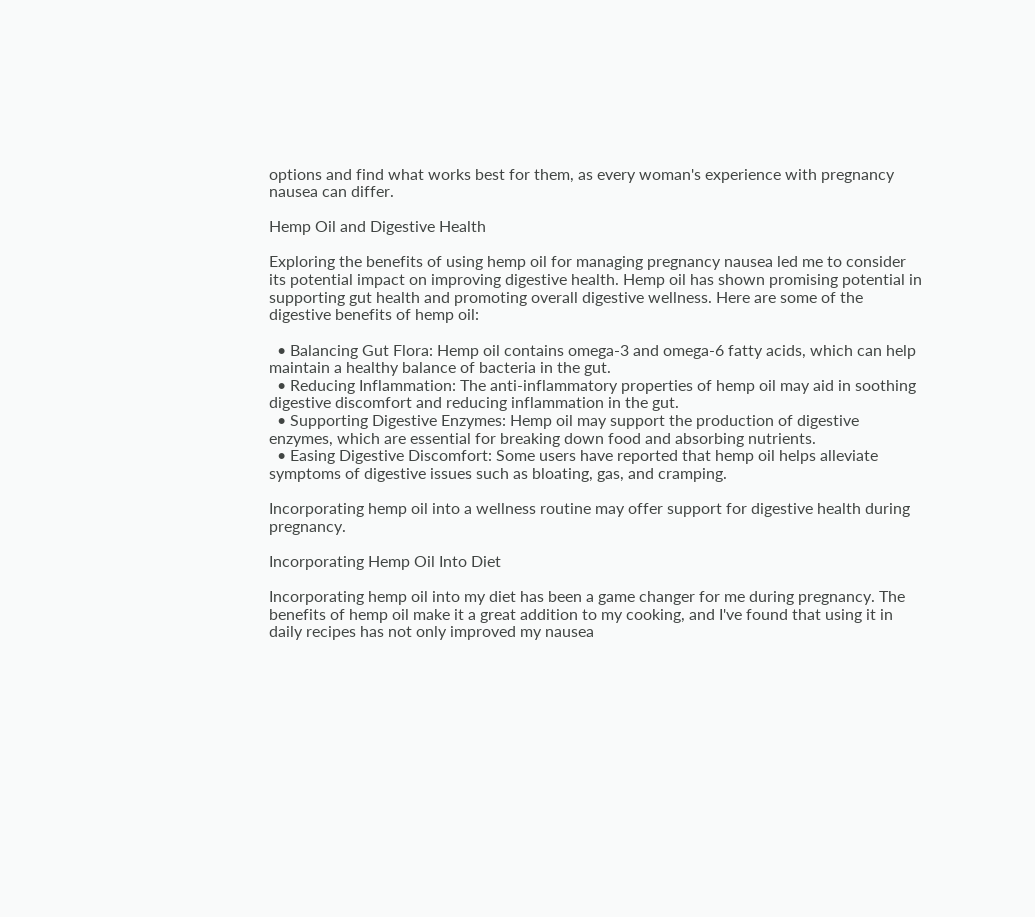options and find what works best for them, as every woman's experience with pregnancy nausea can differ.

Hemp Oil and Digestive Health

Exploring the benefits of using hemp oil for managing pregnancy nausea led me to consider its potential impact on improving digestive health. Hemp oil has shown promising potential in supporting gut health and promoting overall digestive wellness. Here are some of the digestive benefits of hemp oil:

  • Balancing Gut Flora: Hemp oil contains omega-3 and omega-6 fatty acids, which can help maintain a healthy balance of bacteria in the gut.
  • Reducing Inflammation: The anti-inflammatory properties of hemp oil may aid in soothing digestive discomfort and reducing inflammation in the gut.
  • Supporting Digestive Enzymes: Hemp oil may support the production of digestive enzymes, which are essential for breaking down food and absorbing nutrients.
  • Easing Digestive Discomfort: Some users have reported that hemp oil helps alleviate symptoms of digestive issues such as bloating, gas, and cramping.

Incorporating hemp oil into a wellness routine may offer support for digestive health during pregnancy.

Incorporating Hemp Oil Into Diet

Incorporating hemp oil into my diet has been a game changer for me during pregnancy. The benefits of hemp oil make it a great addition to my cooking, and I've found that using it in daily recipes has not only improved my nausea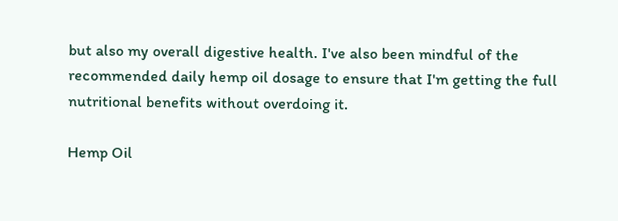but also my overall digestive health. I've also been mindful of the recommended daily hemp oil dosage to ensure that I'm getting the full nutritional benefits without overdoing it.

Hemp Oil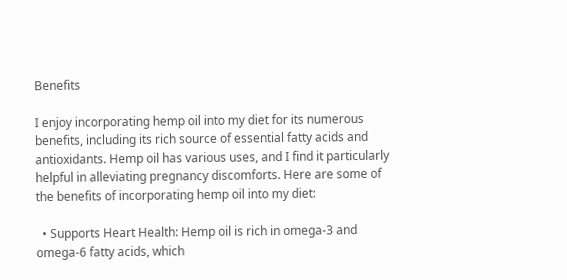Benefits

I enjoy incorporating hemp oil into my diet for its numerous benefits, including its rich source of essential fatty acids and antioxidants. Hemp oil has various uses, and I find it particularly helpful in alleviating pregnancy discomforts. Here are some of the benefits of incorporating hemp oil into my diet:

  • Supports Heart Health: Hemp oil is rich in omega-3 and omega-6 fatty acids, which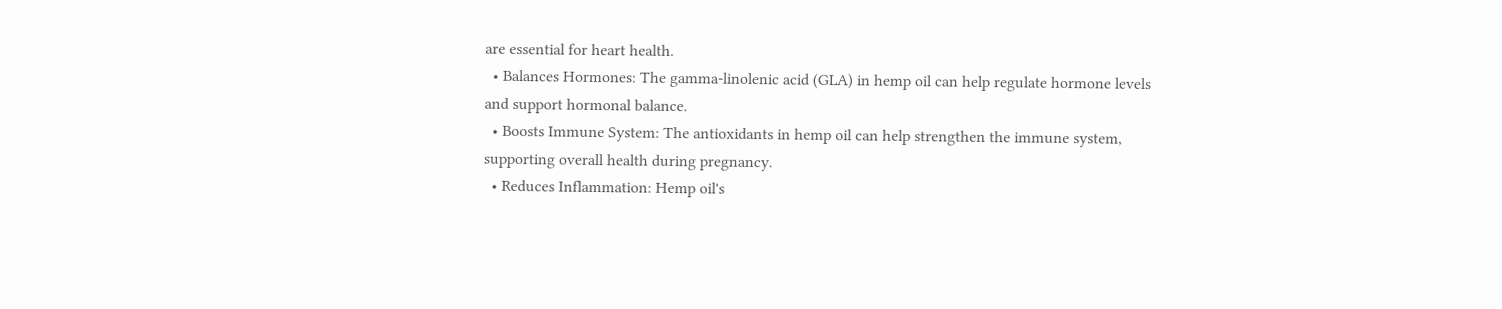are essential for heart health.
  • Balances Hormones: The gamma-linolenic acid (GLA) in hemp oil can help regulate hormone levels and support hormonal balance.
  • Boosts Immune System: The antioxidants in hemp oil can help strengthen the immune system, supporting overall health during pregnancy.
  • Reduces Inflammation: Hemp oil's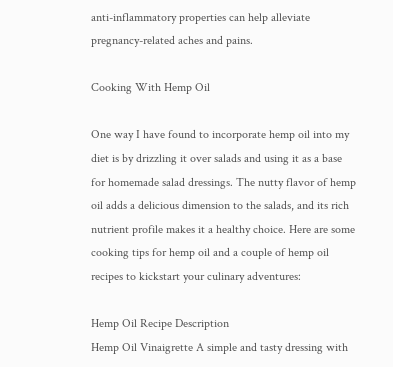anti-inflammatory properties can help alleviate pregnancy-related aches and pains.

Cooking With Hemp Oil

One way I have found to incorporate hemp oil into my diet is by drizzling it over salads and using it as a base for homemade salad dressings. The nutty flavor of hemp oil adds a delicious dimension to the salads, and its rich nutrient profile makes it a healthy choice. Here are some cooking tips for hemp oil and a couple of hemp oil recipes to kickstart your culinary adventures:

Hemp Oil Recipe Description
Hemp Oil Vinaigrette A simple and tasty dressing with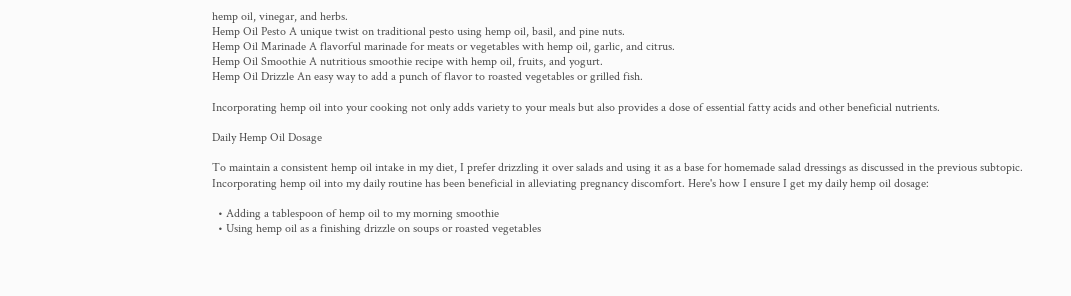hemp oil, vinegar, and herbs.
Hemp Oil Pesto A unique twist on traditional pesto using hemp oil, basil, and pine nuts.
Hemp Oil Marinade A flavorful marinade for meats or vegetables with hemp oil, garlic, and citrus.
Hemp Oil Smoothie A nutritious smoothie recipe with hemp oil, fruits, and yogurt.
Hemp Oil Drizzle An easy way to add a punch of flavor to roasted vegetables or grilled fish.

Incorporating hemp oil into your cooking not only adds variety to your meals but also provides a dose of essential fatty acids and other beneficial nutrients.

Daily Hemp Oil Dosage

To maintain a consistent hemp oil intake in my diet, I prefer drizzling it over salads and using it as a base for homemade salad dressings as discussed in the previous subtopic. Incorporating hemp oil into my daily routine has been beneficial in alleviating pregnancy discomfort. Here's how I ensure I get my daily hemp oil dosage:

  • Adding a tablespoon of hemp oil to my morning smoothie
  • Using hemp oil as a finishing drizzle on soups or roasted vegetables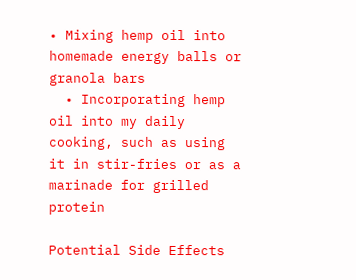• Mixing hemp oil into homemade energy balls or granola bars
  • Incorporating hemp oil into my daily cooking, such as using it in stir-fries or as a marinade for grilled protein

Potential Side Effects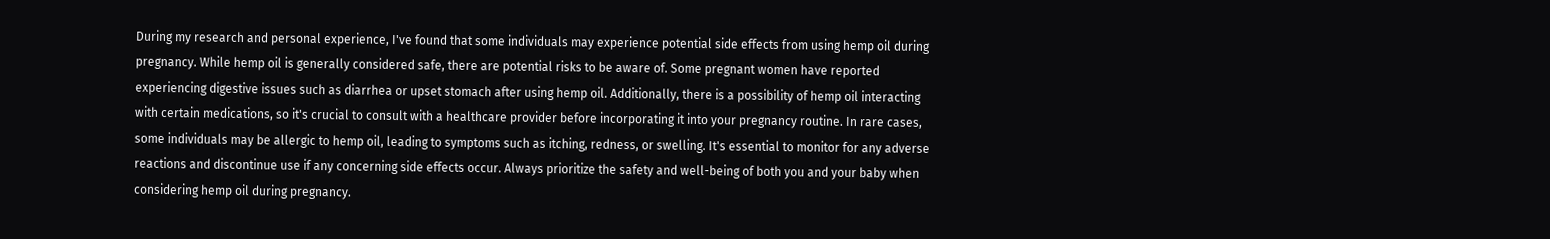During my research and personal experience, I've found that some individuals may experience potential side effects from using hemp oil during pregnancy. While hemp oil is generally considered safe, there are potential risks to be aware of. Some pregnant women have reported experiencing digestive issues such as diarrhea or upset stomach after using hemp oil. Additionally, there is a possibility of hemp oil interacting with certain medications, so it's crucial to consult with a healthcare provider before incorporating it into your pregnancy routine. In rare cases, some individuals may be allergic to hemp oil, leading to symptoms such as itching, redness, or swelling. It's essential to monitor for any adverse reactions and discontinue use if any concerning side effects occur. Always prioritize the safety and well-being of both you and your baby when considering hemp oil during pregnancy.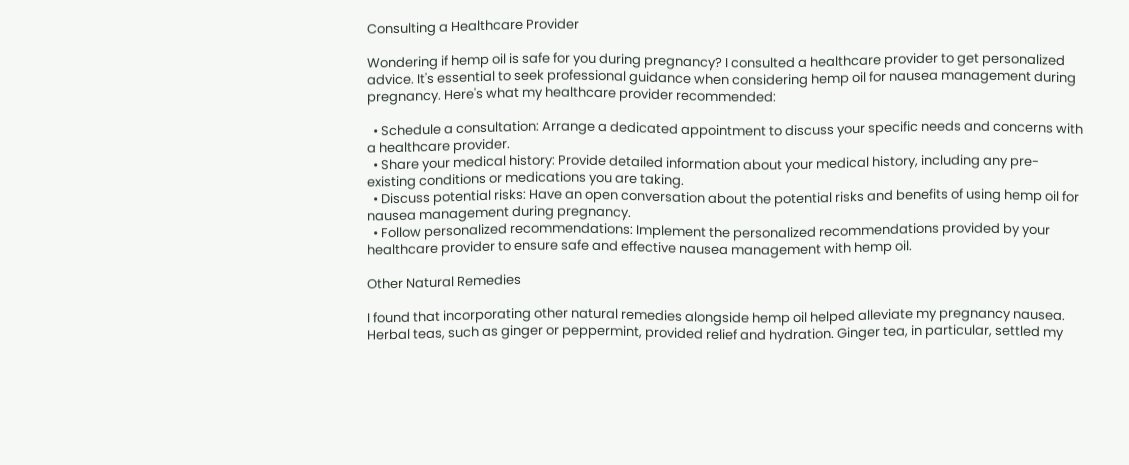Consulting a Healthcare Provider

Wondering if hemp oil is safe for you during pregnancy? I consulted a healthcare provider to get personalized advice. It's essential to seek professional guidance when considering hemp oil for nausea management during pregnancy. Here's what my healthcare provider recommended:

  • Schedule a consultation: Arrange a dedicated appointment to discuss your specific needs and concerns with a healthcare provider.
  • Share your medical history: Provide detailed information about your medical history, including any pre-existing conditions or medications you are taking.
  • Discuss potential risks: Have an open conversation about the potential risks and benefits of using hemp oil for nausea management during pregnancy.
  • Follow personalized recommendations: Implement the personalized recommendations provided by your healthcare provider to ensure safe and effective nausea management with hemp oil.

Other Natural Remedies

I found that incorporating other natural remedies alongside hemp oil helped alleviate my pregnancy nausea. Herbal teas, such as ginger or peppermint, provided relief and hydration. Ginger tea, in particular, settled my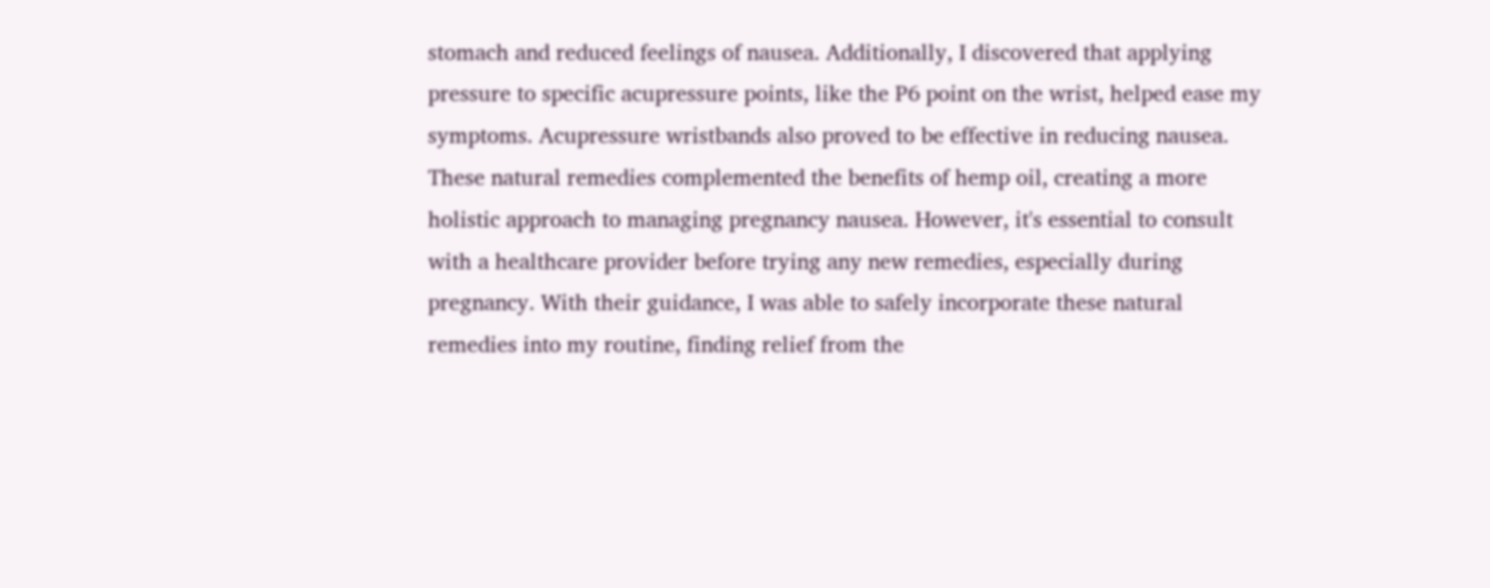stomach and reduced feelings of nausea. Additionally, I discovered that applying pressure to specific acupressure points, like the P6 point on the wrist, helped ease my symptoms. Acupressure wristbands also proved to be effective in reducing nausea. These natural remedies complemented the benefits of hemp oil, creating a more holistic approach to managing pregnancy nausea. However, it's essential to consult with a healthcare provider before trying any new remedies, especially during pregnancy. With their guidance, I was able to safely incorporate these natural remedies into my routine, finding relief from the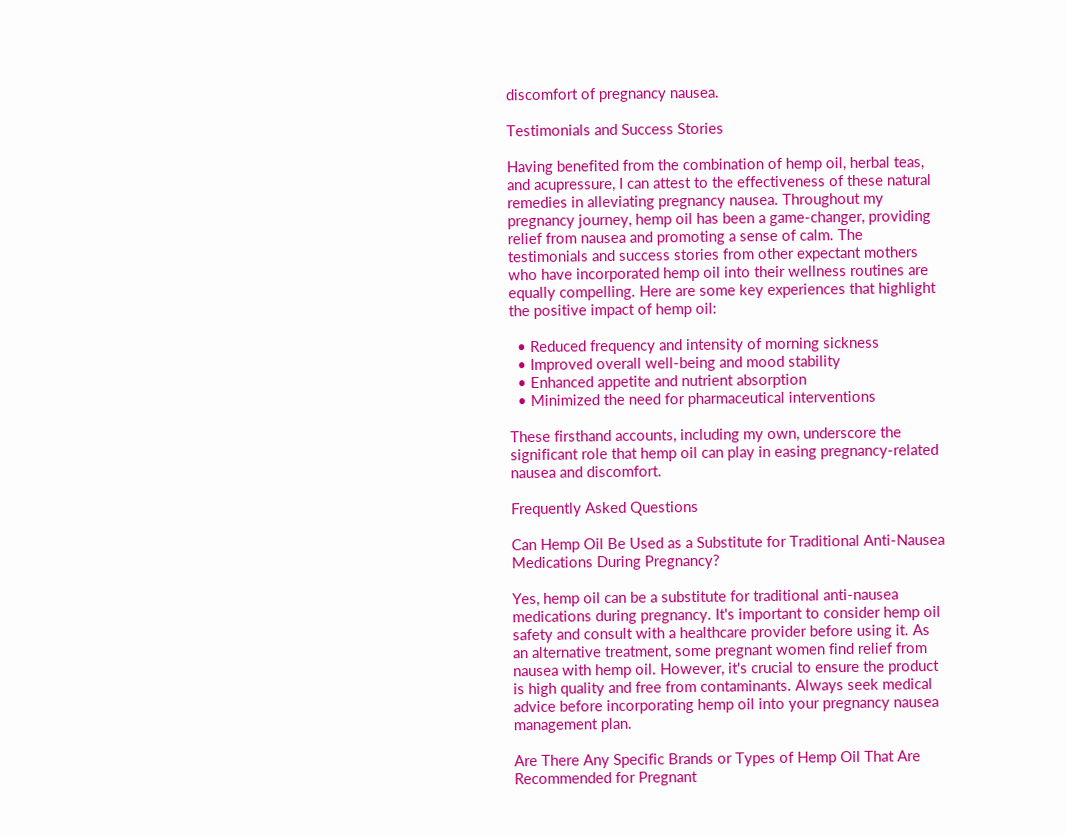discomfort of pregnancy nausea.

Testimonials and Success Stories

Having benefited from the combination of hemp oil, herbal teas, and acupressure, I can attest to the effectiveness of these natural remedies in alleviating pregnancy nausea. Throughout my pregnancy journey, hemp oil has been a game-changer, providing relief from nausea and promoting a sense of calm. The testimonials and success stories from other expectant mothers who have incorporated hemp oil into their wellness routines are equally compelling. Here are some key experiences that highlight the positive impact of hemp oil:

  • Reduced frequency and intensity of morning sickness
  • Improved overall well-being and mood stability
  • Enhanced appetite and nutrient absorption
  • Minimized the need for pharmaceutical interventions

These firsthand accounts, including my own, underscore the significant role that hemp oil can play in easing pregnancy-related nausea and discomfort.

Frequently Asked Questions

Can Hemp Oil Be Used as a Substitute for Traditional Anti-Nausea Medications During Pregnancy?

Yes, hemp oil can be a substitute for traditional anti-nausea medications during pregnancy. It's important to consider hemp oil safety and consult with a healthcare provider before using it. As an alternative treatment, some pregnant women find relief from nausea with hemp oil. However, it's crucial to ensure the product is high quality and free from contaminants. Always seek medical advice before incorporating hemp oil into your pregnancy nausea management plan.

Are There Any Specific Brands or Types of Hemp Oil That Are Recommended for Pregnant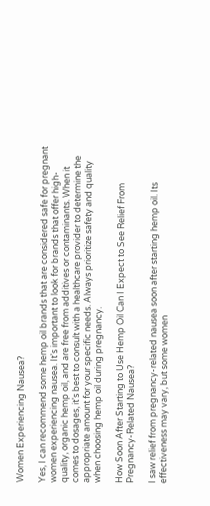Women Experiencing Nausea?

Yes, I can recommend some hemp oil brands that are considered safe for pregnant women experiencing nausea. It's important to look for brands that offer high-quality, organic hemp oil, and are free from additives or contaminants. When it comes to dosages, it's best to consult with a healthcare provider to determine the appropriate amount for your specific needs. Always prioritize safety and quality when choosing hemp oil during pregnancy.

How Soon After Starting to Use Hemp Oil Can I Expect to See Relief From Pregnancy-Related Nausea?

I saw relief from pregnancy-related nausea soon after starting hemp oil. Its effectiveness may vary, but some women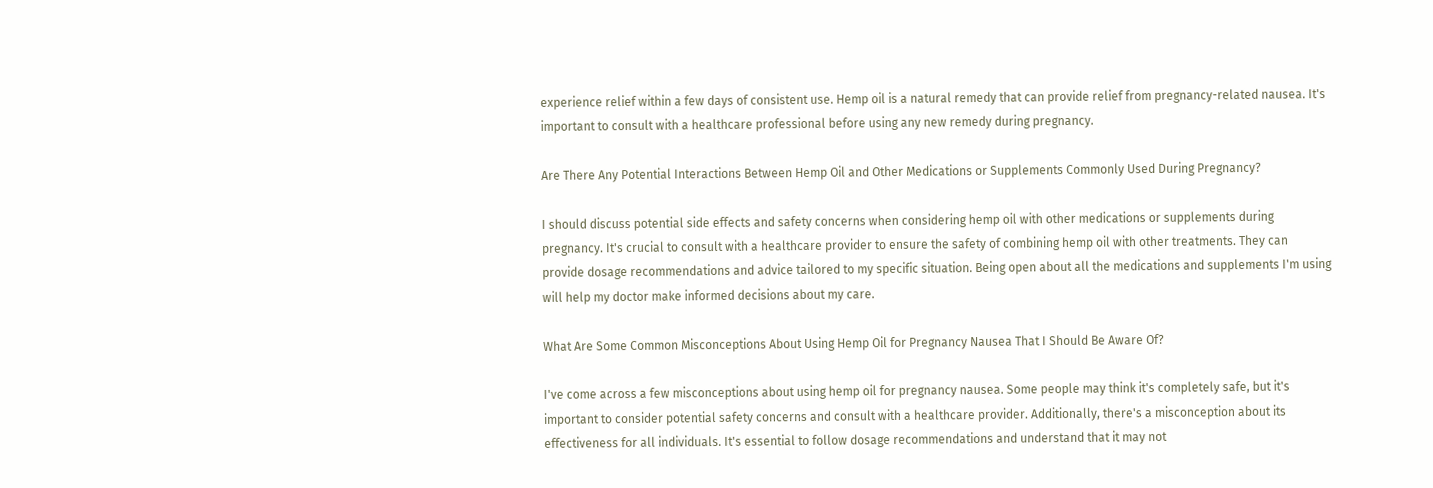experience relief within a few days of consistent use. Hemp oil is a natural remedy that can provide relief from pregnancy-related nausea. It's important to consult with a healthcare professional before using any new remedy during pregnancy.

Are There Any Potential Interactions Between Hemp Oil and Other Medications or Supplements Commonly Used During Pregnancy?

I should discuss potential side effects and safety concerns when considering hemp oil with other medications or supplements during pregnancy. It's crucial to consult with a healthcare provider to ensure the safety of combining hemp oil with other treatments. They can provide dosage recommendations and advice tailored to my specific situation. Being open about all the medications and supplements I'm using will help my doctor make informed decisions about my care.

What Are Some Common Misconceptions About Using Hemp Oil for Pregnancy Nausea That I Should Be Aware Of?

I've come across a few misconceptions about using hemp oil for pregnancy nausea. Some people may think it's completely safe, but it's important to consider potential safety concerns and consult with a healthcare provider. Additionally, there's a misconception about its effectiveness for all individuals. It's essential to follow dosage recommendations and understand that it may not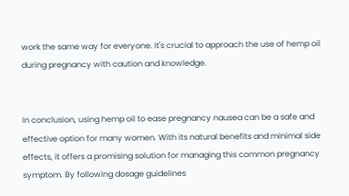work the same way for everyone. It's crucial to approach the use of hemp oil during pregnancy with caution and knowledge.


In conclusion, using hemp oil to ease pregnancy nausea can be a safe and effective option for many women. With its natural benefits and minimal side effects, it offers a promising solution for managing this common pregnancy symptom. By following dosage guidelines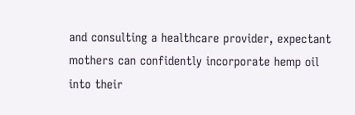and consulting a healthcare provider, expectant mothers can confidently incorporate hemp oil into their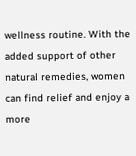wellness routine. With the added support of other natural remedies, women can find relief and enjoy a more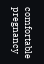comfortable pregnancy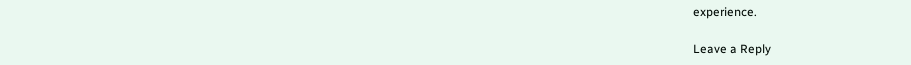experience.

Leave a Reply